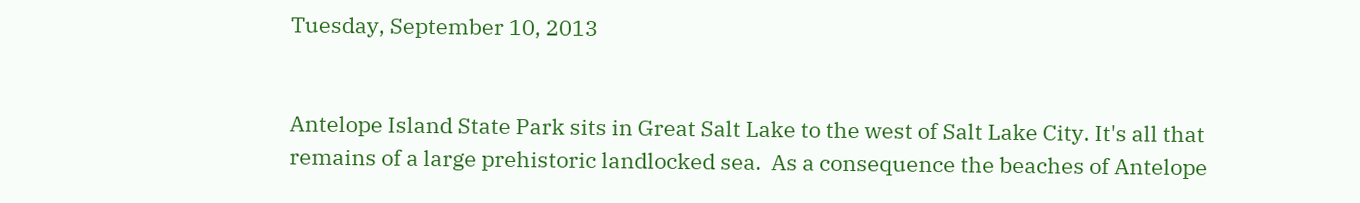Tuesday, September 10, 2013


Antelope Island State Park sits in Great Salt Lake to the west of Salt Lake City. It's all that remains of a large prehistoric landlocked sea.  As a consequence the beaches of Antelope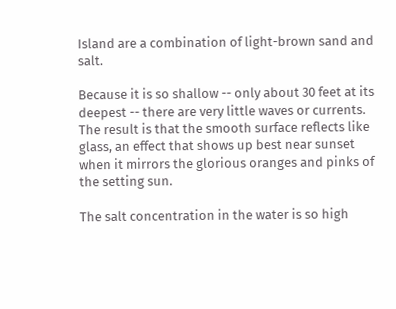Island are a combination of light-brown sand and salt.

Because it is so shallow -- only about 30 feet at its deepest -- there are very little waves or currents. The result is that the smooth surface reflects like glass, an effect that shows up best near sunset when it mirrors the glorious oranges and pinks of the setting sun.

The salt concentration in the water is so high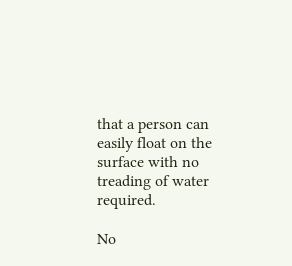that a person can easily float on the surface with no treading of water required.

No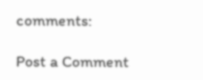comments:

Post a Comment